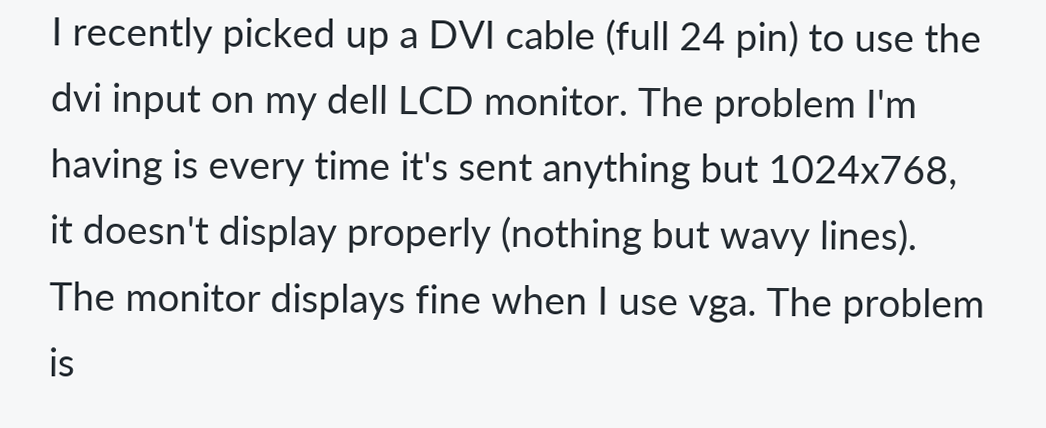I recently picked up a DVI cable (full 24 pin) to use the dvi input on my dell LCD monitor. The problem I'm having is every time it's sent anything but 1024x768, it doesn't display properly (nothing but wavy lines). The monitor displays fine when I use vga. The problem is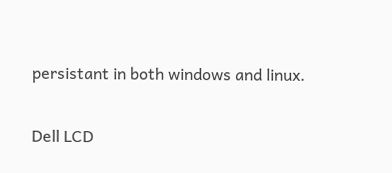persistant in both windows and linux.

Dell LCD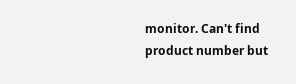monitor. Can't find product number but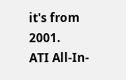it's from 2001.
ATI All-In-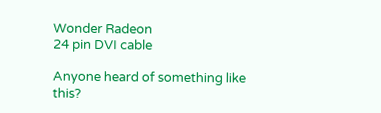Wonder Radeon
24 pin DVI cable

Anyone heard of something like this?